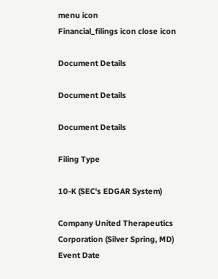menu icon
Financial_filings icon close icon

Document Details

Document Details

Document Details

Filing Type

10-K (SEC's EDGAR System)

Company United Therapeutics Corporation (Silver Spring, MD)
Event Date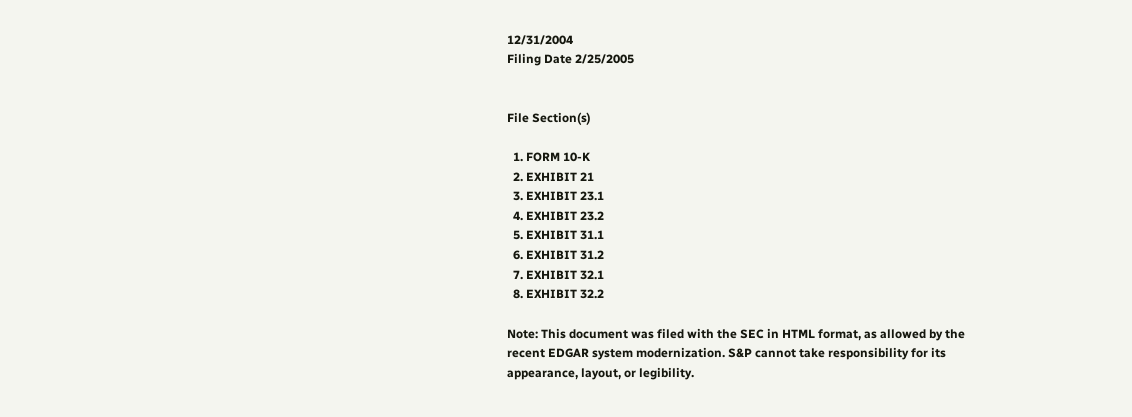12/31/2004
Filing Date 2/25/2005


File Section(s)

  1. FORM 10-K
  2. EXHIBIT 21
  3. EXHIBIT 23.1
  4. EXHIBIT 23.2
  5. EXHIBIT 31.1
  6. EXHIBIT 31.2
  7. EXHIBIT 32.1
  8. EXHIBIT 32.2

Note: This document was filed with the SEC in HTML format, as allowed by the recent EDGAR system modernization. S&P cannot take responsibility for its appearance, layout, or legibility.